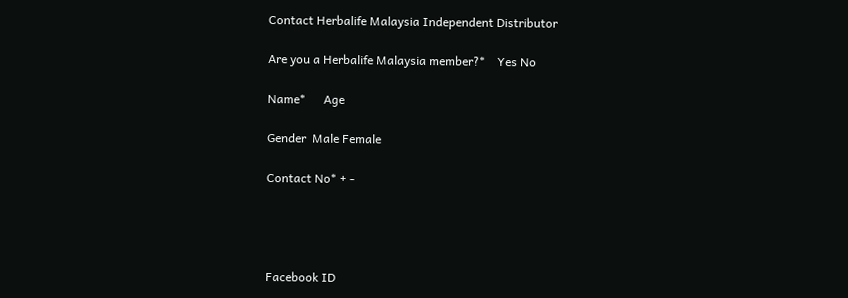Contact Herbalife Malaysia Independent Distributor

Are you a Herbalife Malaysia member?*    Yes No

Name*      Age

Gender  Male Female

Contact No* + -




Facebook ID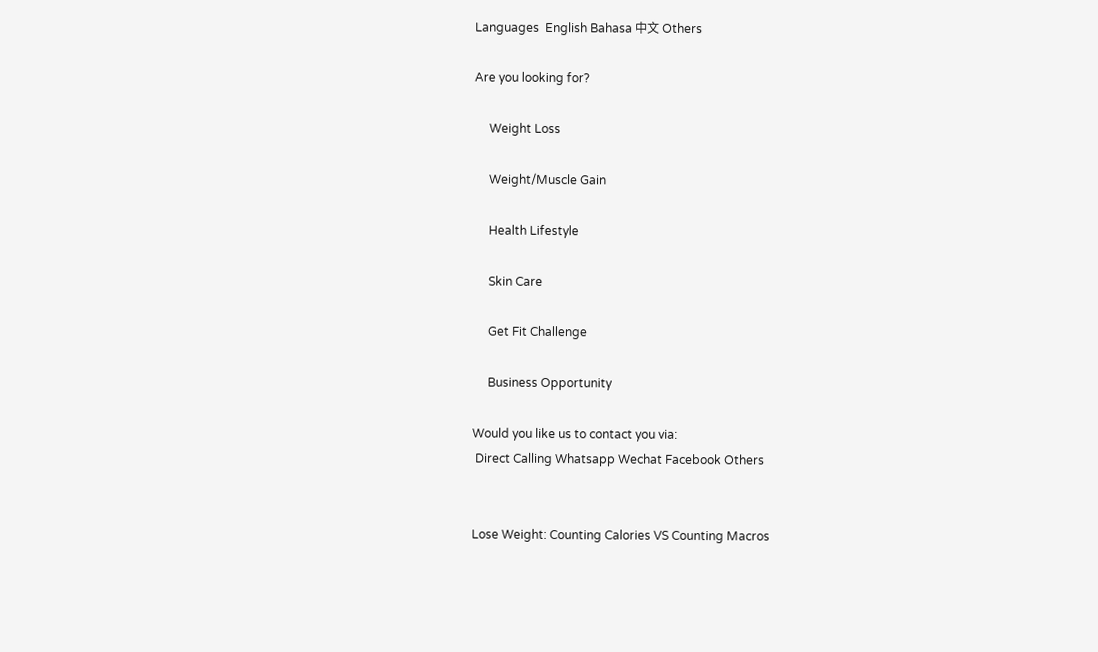Languages  English Bahasa 中文 Others

Are you looking for?

     Weight Loss

     Weight/Muscle Gain

     Health Lifestyle

     Skin Care

     Get Fit Challenge

     Business Opportunity

Would you like us to contact you via:
 Direct Calling Whatsapp Wechat Facebook Others


Lose Weight: Counting Calories VS Counting Macros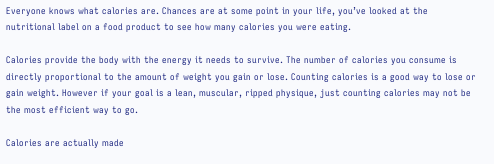Everyone knows what calories are. Chances are at some point in your life, you’ve looked at the nutritional label on a food product to see how many calories you were eating.

Calories provide the body with the energy it needs to survive. The number of calories you consume is directly proportional to the amount of weight you gain or lose. Counting calories is a good way to lose or gain weight. However if your goal is a lean, muscular, ripped physique, just counting calories may not be the most efficient way to go.

Calories are actually made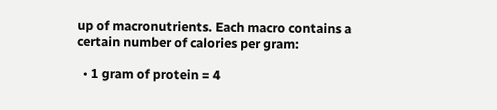up of macronutrients. Each macro contains a certain number of calories per gram:

  • 1 gram of protein = 4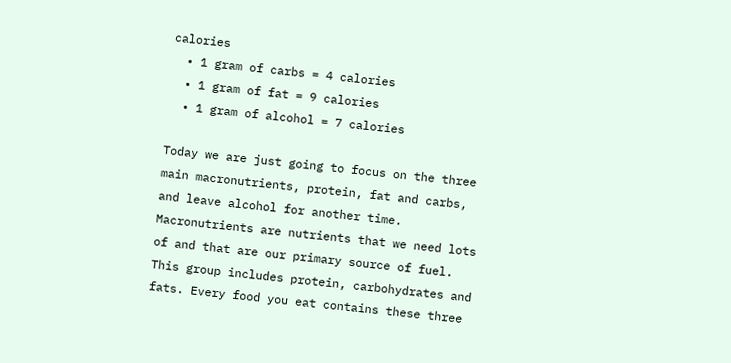calories
  • 1 gram of carbs = 4 calories
  • 1 gram of fat = 9 calories
  • 1 gram of alcohol = 7 calories

Today we are just going to focus on the three main macronutrients, protein, fat and carbs, and leave alcohol for another time. Macronutrients are nutrients that we need lots of and that are our primary source of fuel. This group includes protein, carbohydrates and fats. Every food you eat contains these three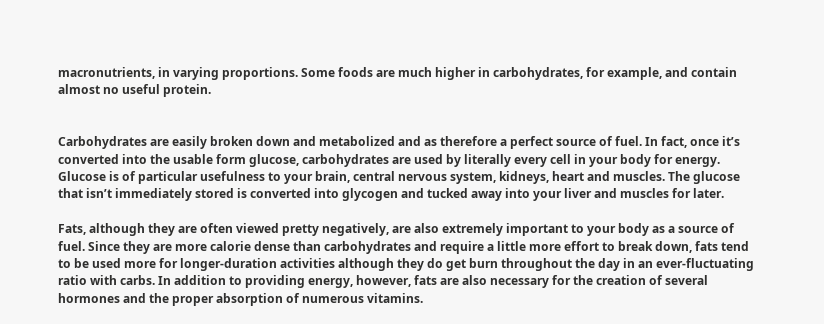macronutrients, in varying proportions. Some foods are much higher in carbohydrates, for example, and contain almost no useful protein.


Carbohydrates are easily broken down and metabolized and as therefore a perfect source of fuel. In fact, once it’s converted into the usable form glucose, carbohydrates are used by literally every cell in your body for energy. Glucose is of particular usefulness to your brain, central nervous system, kidneys, heart and muscles. The glucose that isn’t immediately stored is converted into glycogen and tucked away into your liver and muscles for later.

Fats, although they are often viewed pretty negatively, are also extremely important to your body as a source of fuel. Since they are more calorie dense than carbohydrates and require a little more effort to break down, fats tend to be used more for longer-duration activities although they do get burn throughout the day in an ever-fluctuating ratio with carbs. In addition to providing energy, however, fats are also necessary for the creation of several hormones and the proper absorption of numerous vitamins.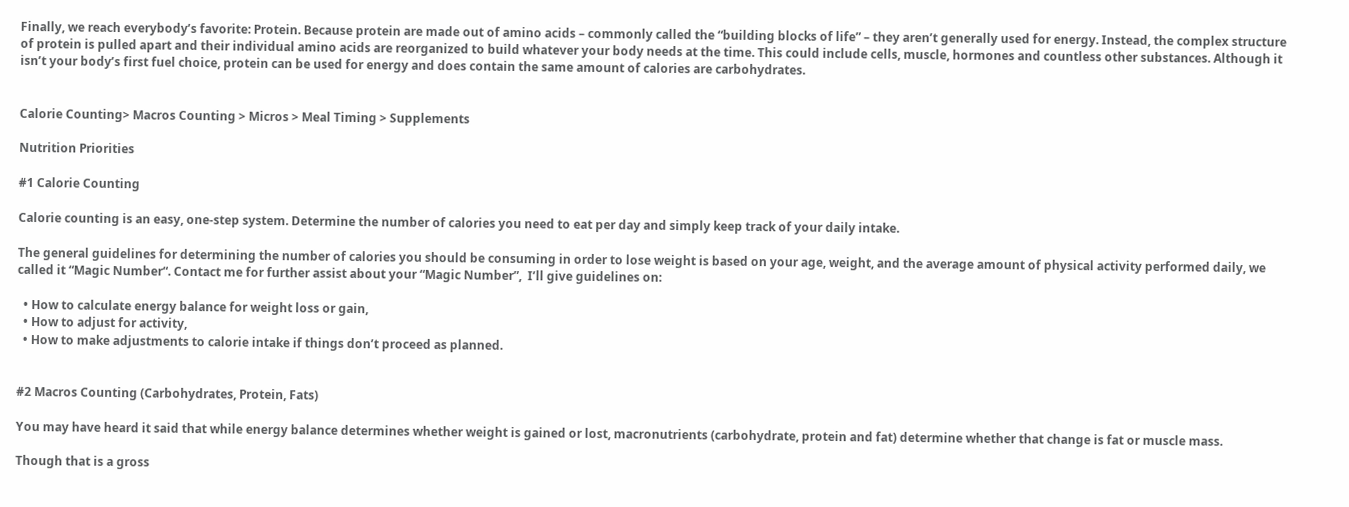Finally, we reach everybody’s favorite: Protein. Because protein are made out of amino acids – commonly called the “building blocks of life” – they aren’t generally used for energy. Instead, the complex structure of protein is pulled apart and their individual amino acids are reorganized to build whatever your body needs at the time. This could include cells, muscle, hormones and countless other substances. Although it isn’t your body’s first fuel choice, protein can be used for energy and does contain the same amount of calories are carbohydrates.


Calorie Counting> Macros Counting > Micros > Meal Timing > Supplements

Nutrition Priorities

#1 Calorie Counting

Calorie counting is an easy, one-step system. Determine the number of calories you need to eat per day and simply keep track of your daily intake.

The general guidelines for determining the number of calories you should be consuming in order to lose weight is based on your age, weight, and the average amount of physical activity performed daily, we called it “Magic Number“. Contact me for further assist about your “Magic Number”,  I’ll give guidelines on:

  • How to calculate energy balance for weight loss or gain,
  • How to adjust for activity,
  • How to make adjustments to calorie intake if things don’t proceed as planned.


#2 Macros Counting (Carbohydrates, Protein, Fats)

You may have heard it said that while energy balance determines whether weight is gained or lost, macronutrients (carbohydrate, protein and fat) determine whether that change is fat or muscle mass.

Though that is a gross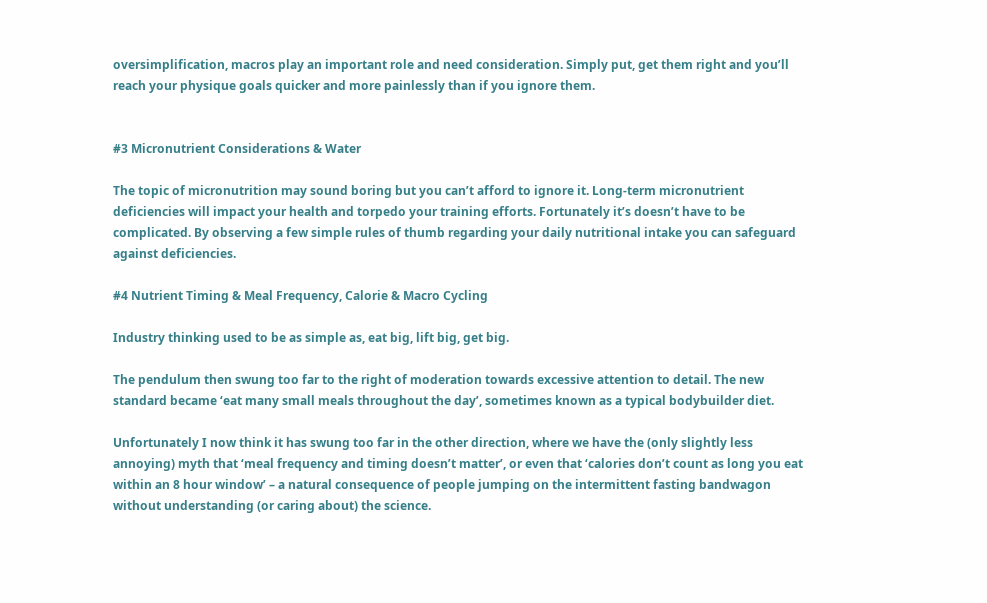oversimplification, macros play an important role and need consideration. Simply put, get them right and you’ll reach your physique goals quicker and more painlessly than if you ignore them.


#3 Micronutrient Considerations & Water

The topic of micronutrition may sound boring but you can’t afford to ignore it. Long-term micronutrient deficiencies will impact your health and torpedo your training efforts. Fortunately it’s doesn’t have to be complicated. By observing a few simple rules of thumb regarding your daily nutritional intake you can safeguard against deficiencies.

#4 Nutrient Timing & Meal Frequency, Calorie & Macro Cycling

Industry thinking used to be as simple as, eat big, lift big, get big.

The pendulum then swung too far to the right of moderation towards excessive attention to detail. The new standard became ‘eat many small meals throughout the day’, sometimes known as a typical bodybuilder diet.

Unfortunately I now think it has swung too far in the other direction, where we have the (only slightly less annoying) myth that ‘meal frequency and timing doesn’t matter’, or even that ‘calories don’t count as long you eat within an 8 hour window’ – a natural consequence of people jumping on the intermittent fasting bandwagon without understanding (or caring about) the science.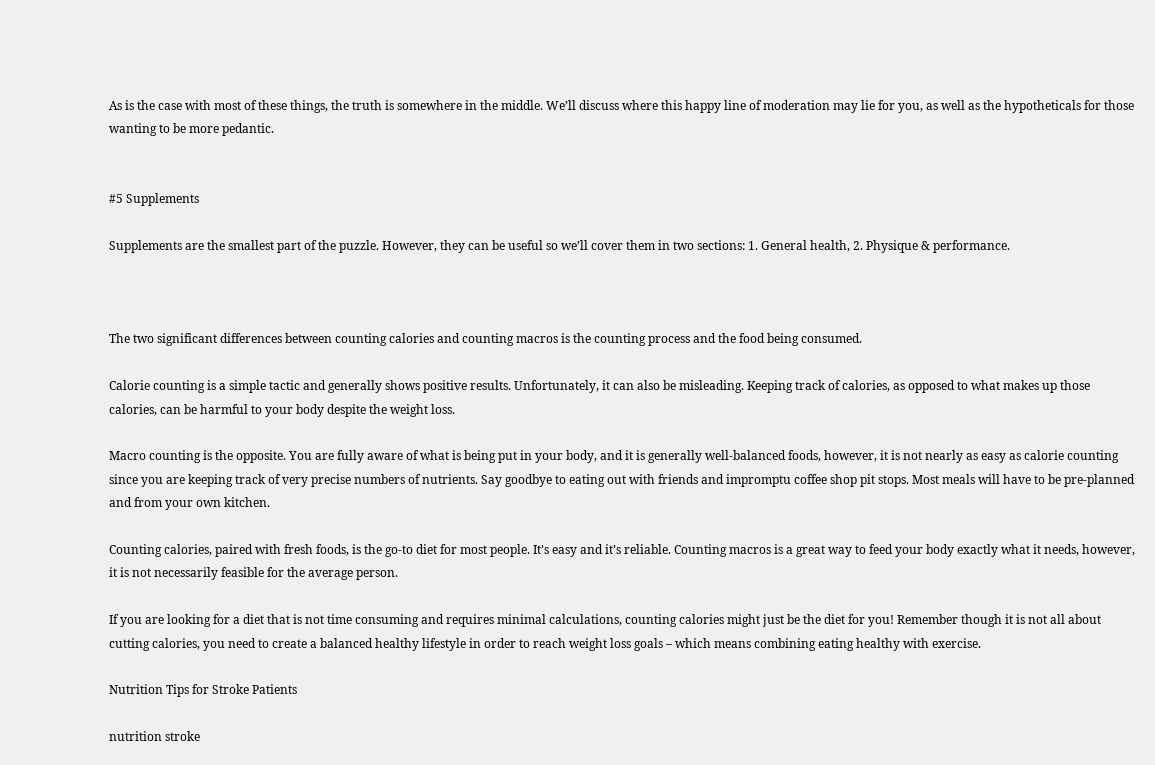As is the case with most of these things, the truth is somewhere in the middle. We’ll discuss where this happy line of moderation may lie for you, as well as the hypotheticals for those wanting to be more pedantic.


#5 Supplements

Supplements are the smallest part of the puzzle. However, they can be useful so we’ll cover them in two sections: 1. General health, 2. Physique & performance.



The two significant differences between counting calories and counting macros is the counting process and the food being consumed.

Calorie counting is a simple tactic and generally shows positive results. Unfortunately, it can also be misleading. Keeping track of calories, as opposed to what makes up those calories, can be harmful to your body despite the weight loss.

Macro counting is the opposite. You are fully aware of what is being put in your body, and it is generally well-balanced foods, however, it is not nearly as easy as calorie counting since you are keeping track of very precise numbers of nutrients. Say goodbye to eating out with friends and impromptu coffee shop pit stops. Most meals will have to be pre-planned and from your own kitchen.

Counting calories, paired with fresh foods, is the go-to diet for most people. It’s easy and it’s reliable. Counting macros is a great way to feed your body exactly what it needs, however, it is not necessarily feasible for the average person.

If you are looking for a diet that is not time consuming and requires minimal calculations, counting calories might just be the diet for you! Remember though it is not all about cutting calories, you need to create a balanced healthy lifestyle in order to reach weight loss goals – which means combining eating healthy with exercise.

Nutrition Tips for Stroke Patients

nutrition stroke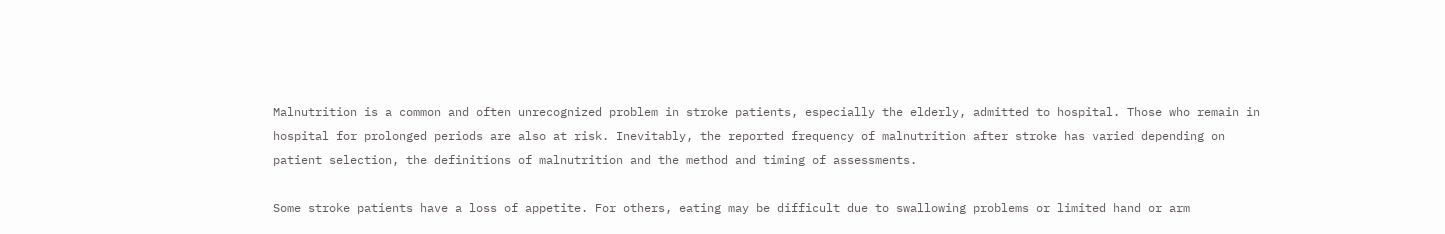Malnutrition is a common and often unrecognized problem in stroke patients, especially the elderly, admitted to hospital. Those who remain in hospital for prolonged periods are also at risk. Inevitably, the reported frequency of malnutrition after stroke has varied depending on patient selection, the definitions of malnutrition and the method and timing of assessments.

Some stroke patients have a loss of appetite. For others, eating may be difficult due to swallowing problems or limited hand or arm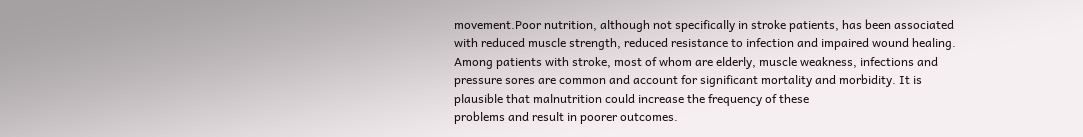movement.Poor nutrition, although not specifically in stroke patients, has been associated with reduced muscle strength, reduced resistance to infection and impaired wound healing. Among patients with stroke, most of whom are elderly, muscle weakness, infections and pressure sores are common and account for significant mortality and morbidity. It is plausible that malnutrition could increase the frequency of these
problems and result in poorer outcomes.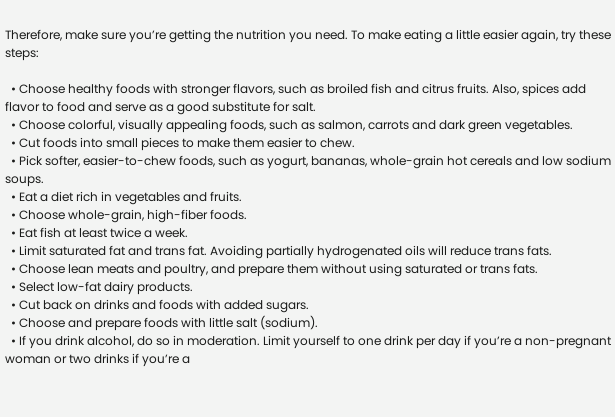Therefore, make sure you’re getting the nutrition you need. To make eating a little easier again, try these steps:

  • Choose healthy foods with stronger flavors, such as broiled fish and citrus fruits. Also, spices add flavor to food and serve as a good substitute for salt.
  • Choose colorful, visually appealing foods, such as salmon, carrots and dark green vegetables.
  • Cut foods into small pieces to make them easier to chew.
  • Pick softer, easier-to-chew foods, such as yogurt, bananas, whole-grain hot cereals and low sodium soups.
  • Eat a diet rich in vegetables and fruits.
  • Choose whole-grain, high-fiber foods.
  • Eat fish at least twice a week.
  • Limit saturated fat and trans fat. Avoiding partially hydrogenated oils will reduce trans fats.
  • Choose lean meats and poultry, and prepare them without using saturated or trans fats.
  • Select low-fat dairy products.
  • Cut back on drinks and foods with added sugars.
  • Choose and prepare foods with little salt (sodium).
  • If you drink alcohol, do so in moderation. Limit yourself to one drink per day if you’re a non-pregnant woman or two drinks if you’re a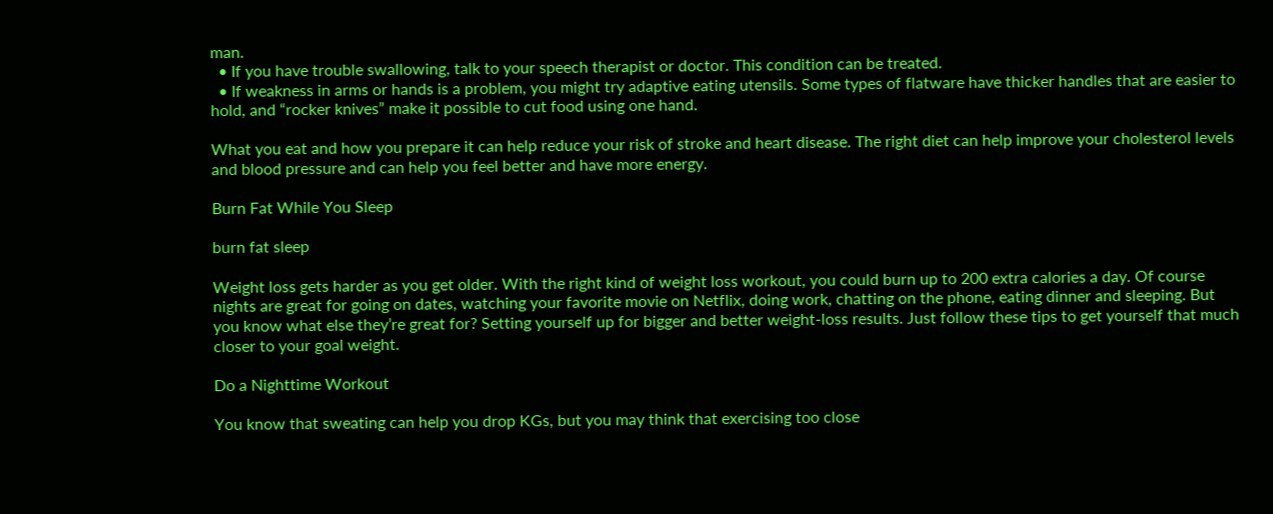man.
  • If you have trouble swallowing, talk to your speech therapist or doctor. This condition can be treated.
  • If weakness in arms or hands is a problem, you might try adaptive eating utensils. Some types of flatware have thicker handles that are easier to hold, and “rocker knives” make it possible to cut food using one hand.

What you eat and how you prepare it can help reduce your risk of stroke and heart disease. The right diet can help improve your cholesterol levels and blood pressure and can help you feel better and have more energy.

Burn Fat While You Sleep

burn fat sleep

Weight loss gets harder as you get older. With the right kind of weight loss workout, you could burn up to 200 extra calories a day. Of course nights are great for going on dates, watching your favorite movie on Netflix, doing work, chatting on the phone, eating dinner and sleeping. But you know what else they’re great for? Setting yourself up for bigger and better weight-loss results. Just follow these tips to get yourself that much closer to your goal weight.

Do a Nighttime Workout

You know that sweating can help you drop KGs, but you may think that exercising too close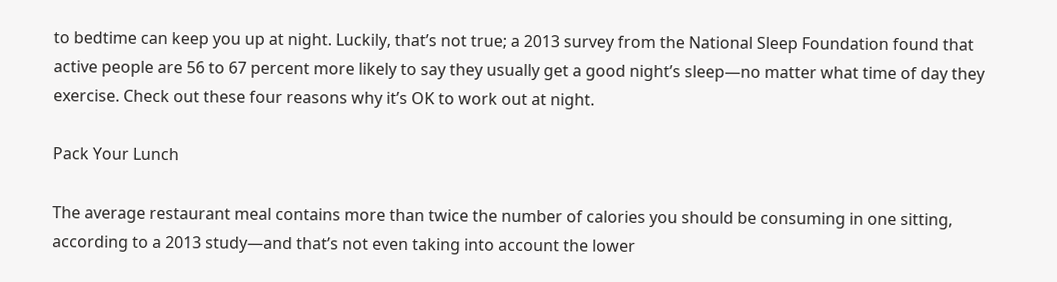to bedtime can keep you up at night. Luckily, that’s not true; a 2013 survey from the National Sleep Foundation found that active people are 56 to 67 percent more likely to say they usually get a good night’s sleep—no matter what time of day they exercise. Check out these four reasons why it’s OK to work out at night.

Pack Your Lunch

The average restaurant meal contains more than twice the number of calories you should be consuming in one sitting, according to a 2013 study—and that’s not even taking into account the lower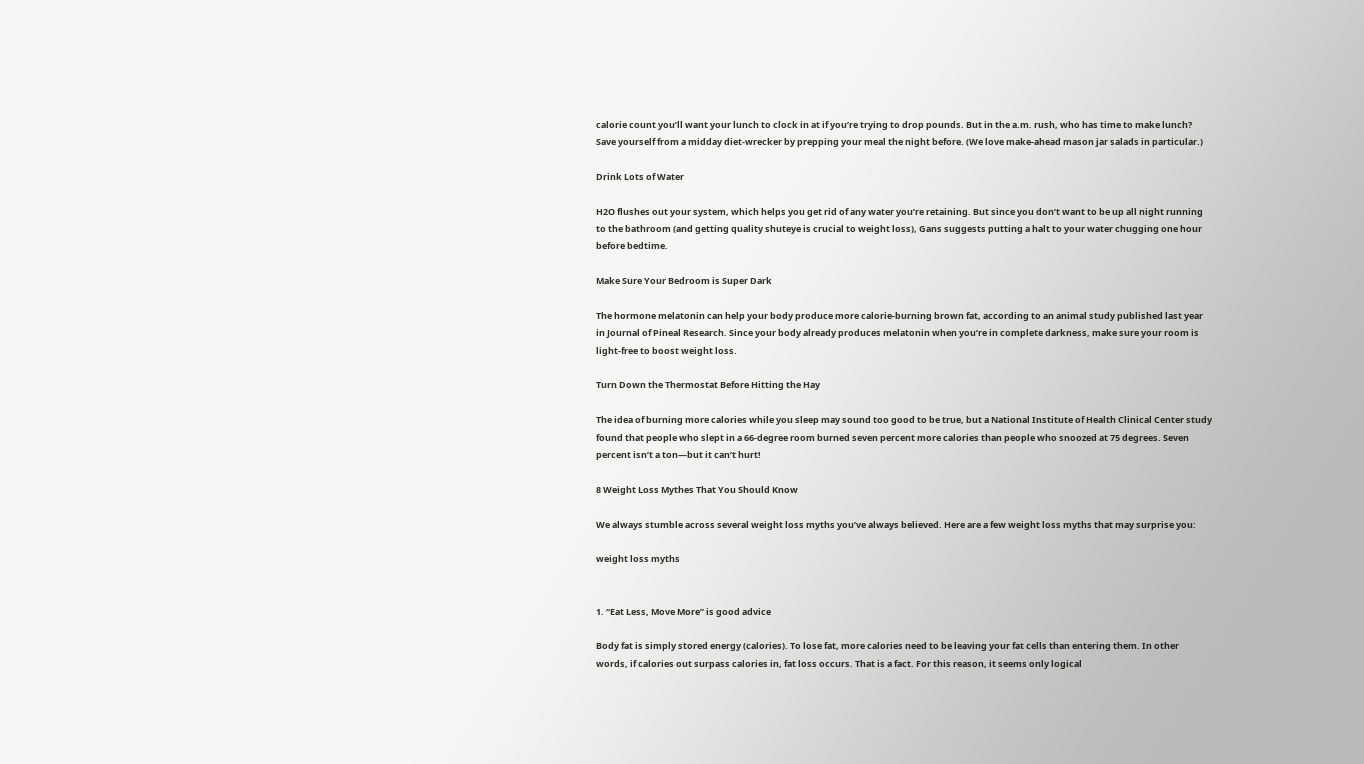calorie count you’ll want your lunch to clock in at if you’re trying to drop pounds. But in the a.m. rush, who has time to make lunch? Save yourself from a midday diet-wrecker by prepping your meal the night before. (We love make-ahead mason jar salads in particular.)

Drink Lots of Water

H2O flushes out your system, which helps you get rid of any water you’re retaining. But since you don’t want to be up all night running to the bathroom (and getting quality shuteye is crucial to weight loss), Gans suggests putting a halt to your water chugging one hour before bedtime.

Make Sure Your Bedroom is Super Dark

The hormone melatonin can help your body produce more calorie-burning brown fat, according to an animal study published last year in Journal of Pineal Research. Since your body already produces melatonin when you’re in complete darkness, make sure your room is light-free to boost weight loss.

Turn Down the Thermostat Before Hitting the Hay

The idea of burning more calories while you sleep may sound too good to be true, but a National Institute of Health Clinical Center study found that people who slept in a 66-degree room burned seven percent more calories than people who snoozed at 75 degrees. Seven percent isn’t a ton—but it can’t hurt!

8 Weight Loss Mythes That You Should Know

We always stumble across several weight loss myths you’ve always believed. Here are a few weight loss myths that may surprise you:

weight loss myths


1. “Eat Less, Move More” is good advice

Body fat is simply stored energy (calories). To lose fat, more calories need to be leaving your fat cells than entering them. In other words, if calories out surpass calories in, fat loss occurs. That is a fact. For this reason, it seems only logical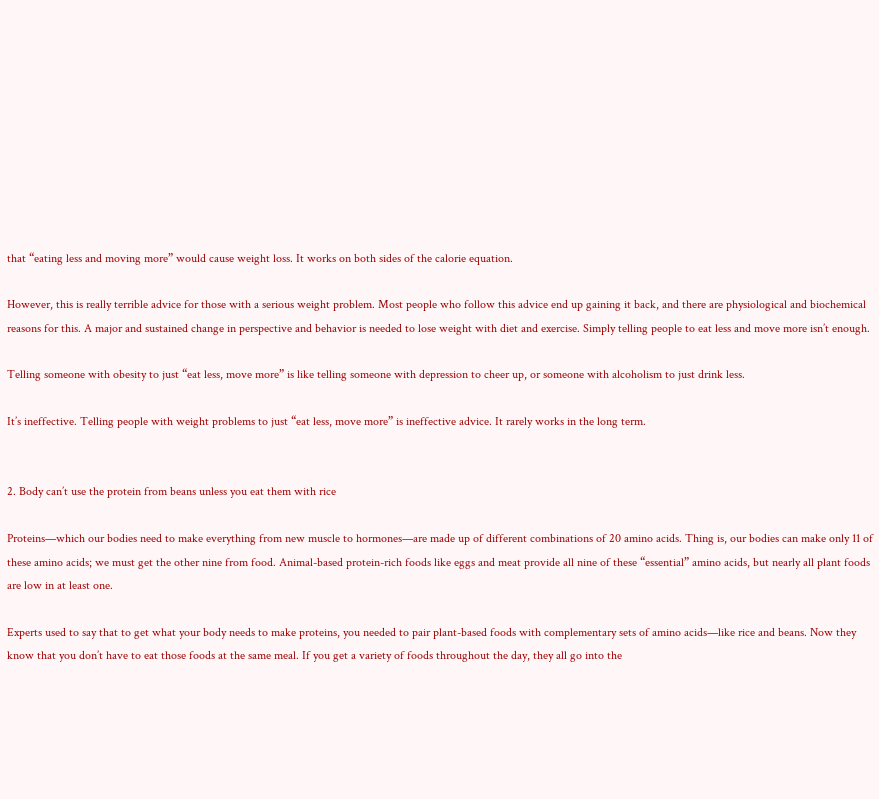that “eating less and moving more” would cause weight loss. It works on both sides of the calorie equation.

However, this is really terrible advice for those with a serious weight problem. Most people who follow this advice end up gaining it back, and there are physiological and biochemical reasons for this. A major and sustained change in perspective and behavior is needed to lose weight with diet and exercise. Simply telling people to eat less and move more isn’t enough.

Telling someone with obesity to just “eat less, move more” is like telling someone with depression to cheer up, or someone with alcoholism to just drink less.

It’s ineffective. Telling people with weight problems to just “eat less, move more” is ineffective advice. It rarely works in the long term.


2. Body can’t use the protein from beans unless you eat them with rice

Proteins—which our bodies need to make everything from new muscle to hormones—are made up of different combinations of 20 amino acids. Thing is, our bodies can make only 11 of these amino acids; we must get the other nine from food. Animal-based protein-rich foods like eggs and meat provide all nine of these “essential” amino acids, but nearly all plant foods are low in at least one.

Experts used to say that to get what your body needs to make proteins, you needed to pair plant-based foods with complementary sets of amino acids—like rice and beans. Now they know that you don’t have to eat those foods at the same meal. If you get a variety of foods throughout the day, they all go into the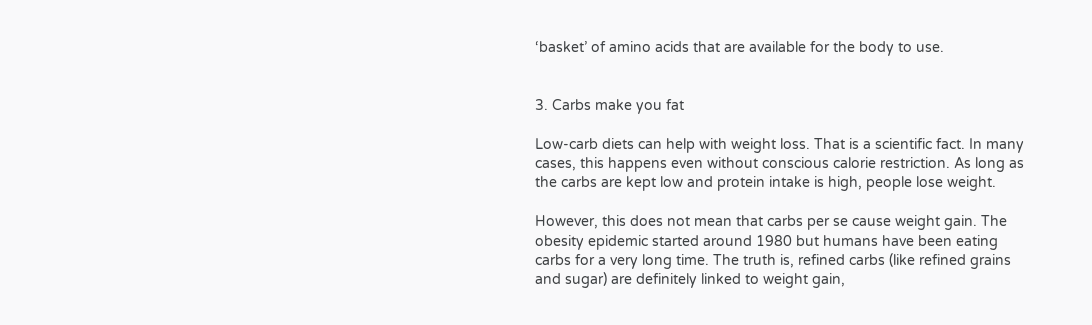‘basket’ of amino acids that are available for the body to use.


3. Carbs make you fat

Low-carb diets can help with weight loss. That is a scientific fact. In many cases, this happens even without conscious calorie restriction. As long as the carbs are kept low and protein intake is high, people lose weight.

However, this does not mean that carbs per se cause weight gain. The obesity epidemic started around 1980 but humans have been eating carbs for a very long time. The truth is, refined carbs (like refined grains and sugar) are definitely linked to weight gain,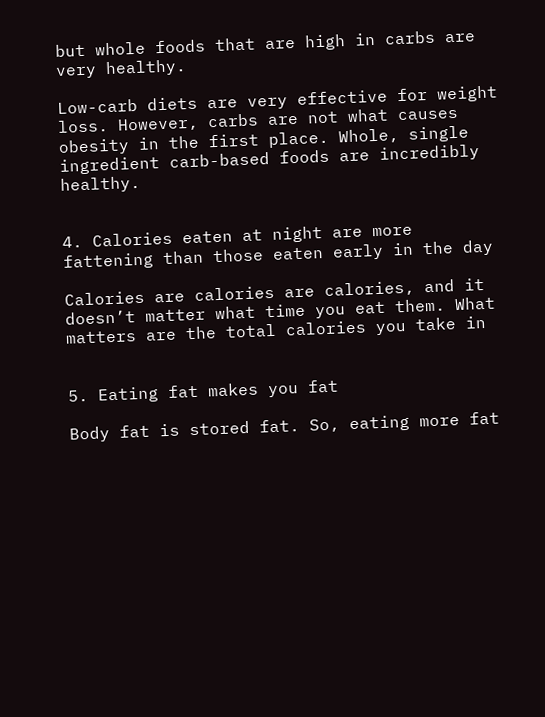but whole foods that are high in carbs are very healthy.

Low-carb diets are very effective for weight loss. However, carbs are not what causes obesity in the first place. Whole, single ingredient carb-based foods are incredibly healthy.


4. Calories eaten at night are more fattening than those eaten early in the day

Calories are calories are calories, and it doesn’t matter what time you eat them. What matters are the total calories you take in


5. Eating fat makes you fat

Body fat is stored fat. So, eating more fat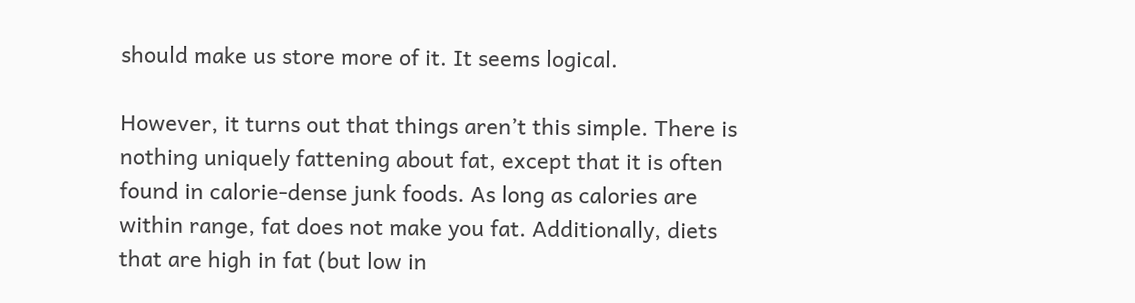should make us store more of it. It seems logical.

However, it turns out that things aren’t this simple. There is nothing uniquely fattening about fat, except that it is often found in calorie-dense junk foods. As long as calories are within range, fat does not make you fat. Additionally, diets that are high in fat (but low in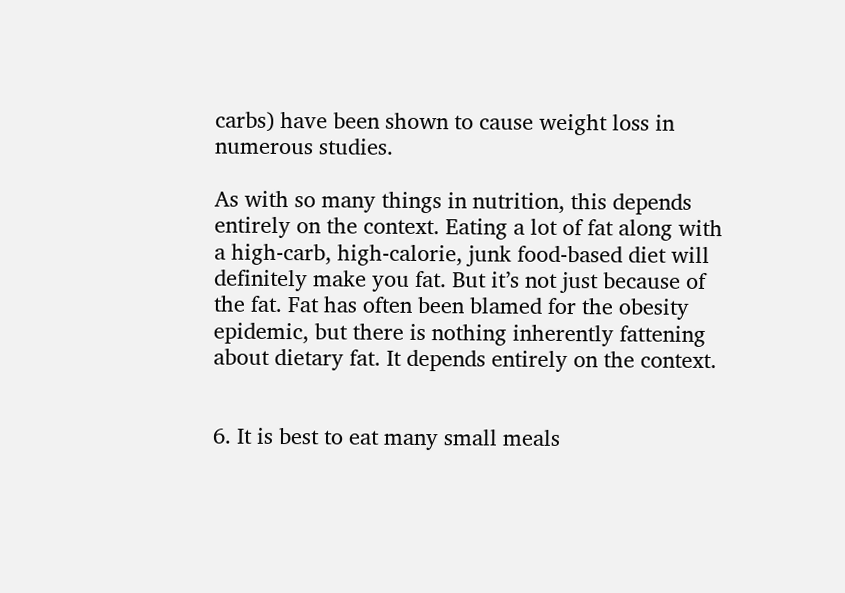carbs) have been shown to cause weight loss in numerous studies.

As with so many things in nutrition, this depends entirely on the context. Eating a lot of fat along with a high-carb, high-calorie, junk food-based diet will definitely make you fat. But it’s not just because of the fat. Fat has often been blamed for the obesity epidemic, but there is nothing inherently fattening about dietary fat. It depends entirely on the context.


6. It is best to eat many small meals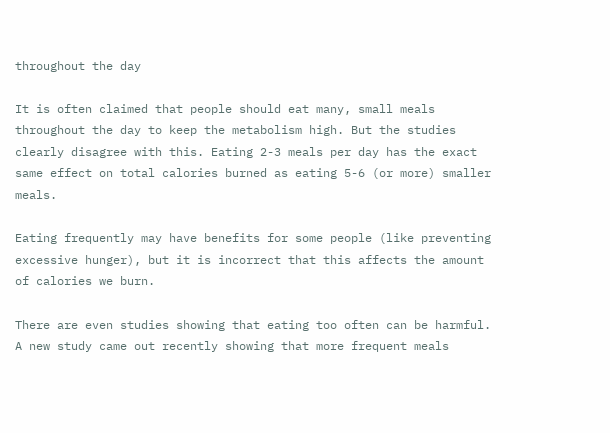throughout the day

It is often claimed that people should eat many, small meals throughout the day to keep the metabolism high. But the studies clearly disagree with this. Eating 2-3 meals per day has the exact same effect on total calories burned as eating 5-6 (or more) smaller meals.

Eating frequently may have benefits for some people (like preventing excessive hunger), but it is incorrect that this affects the amount of calories we burn.

There are even studies showing that eating too often can be harmful. A new study came out recently showing that more frequent meals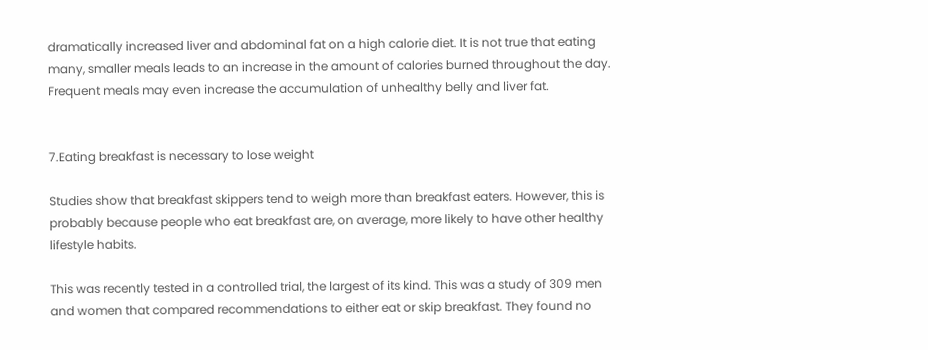dramatically increased liver and abdominal fat on a high calorie diet. It is not true that eating many, smaller meals leads to an increase in the amount of calories burned throughout the day. Frequent meals may even increase the accumulation of unhealthy belly and liver fat.


7.Eating breakfast is necessary to lose weight

Studies show that breakfast skippers tend to weigh more than breakfast eaters. However, this is probably because people who eat breakfast are, on average, more likely to have other healthy lifestyle habits.

This was recently tested in a controlled trial, the largest of its kind. This was a study of 309 men and women that compared recommendations to either eat or skip breakfast. They found no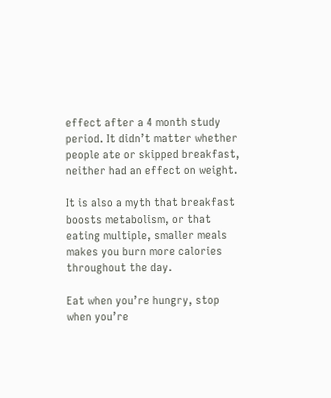effect after a 4 month study period. It didn’t matter whether people ate or skipped breakfast, neither had an effect on weight.

It is also a myth that breakfast boosts metabolism, or that eating multiple, smaller meals makes you burn more calories throughout the day.

Eat when you’re hungry, stop when you’re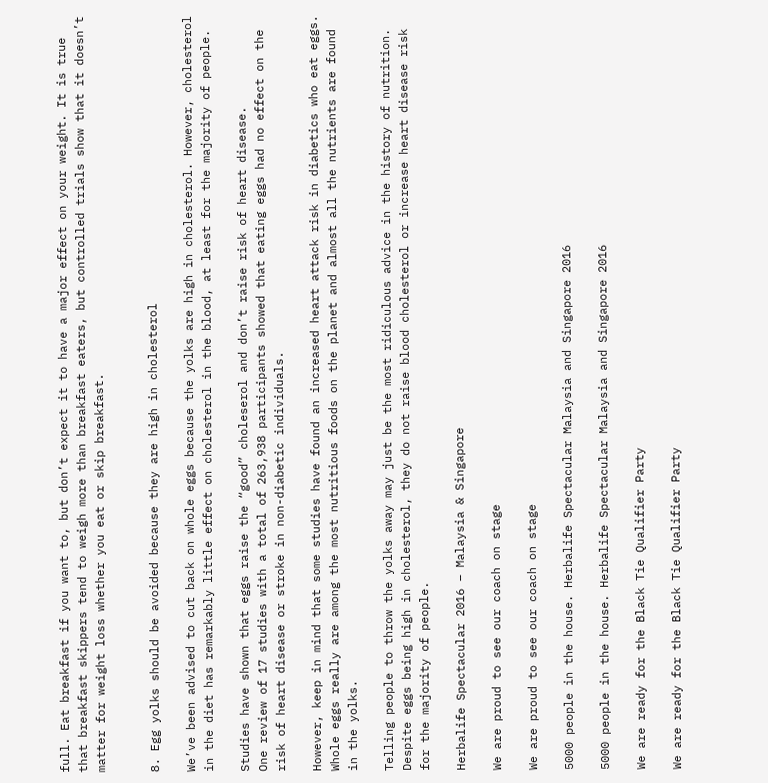full. Eat breakfast if you want to, but don’t expect it to have a major effect on your weight. It is true that breakfast skippers tend to weigh more than breakfast eaters, but controlled trials show that it doesn’t matter for weight loss whether you eat or skip breakfast.


8. Egg yolks should be avoided because they are high in cholesterol

We’ve been advised to cut back on whole eggs because the yolks are high in cholesterol. However, cholesterol in the diet has remarkably little effect on cholesterol in the blood, at least for the majority of people.

Studies have shown that eggs raise the “good” choleserol and don’t raise risk of heart disease.
One review of 17 studies with a total of 263,938 participants showed that eating eggs had no effect on the risk of heart disease or stroke in non-diabetic individuals.

However, keep in mind that some studies have found an increased heart attack risk in diabetics who eat eggs. Whole eggs really are among the most nutritious foods on the planet and almost all the nutrients are found in the yolks.

Telling people to throw the yolks away may just be the most ridiculous advice in the history of nutrition. Despite eggs being high in cholesterol, they do not raise blood cholesterol or increase heart disease risk for the majority of people.

Herbalife Spectacular 2016 – Malaysia & Singapore

We are proud to see our coach on stage

We are proud to see our coach on stage

5000 people in the house. Herbalife Spectacular Malaysia and Singapore 2016

5000 people in the house. Herbalife Spectacular Malaysia and Singapore 2016

We are ready for the Black Tie Qualifier Party

We are ready for the Black Tie Qualifier Party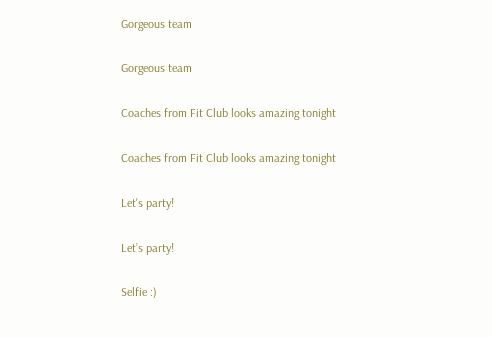Gorgeous team

Gorgeous team

Coaches from Fit Club looks amazing tonight

Coaches from Fit Club looks amazing tonight

Let's party!

Let’s party!

Selfie :)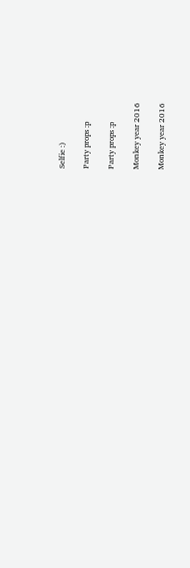Selfie :)

Party props :p

Party props :p

Monkey year 2016

Monkey year 2016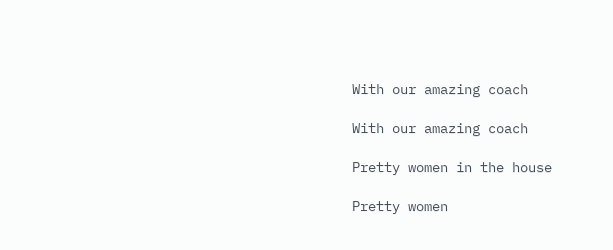With our amazing coach

With our amazing coach

Pretty women in the house

Pretty women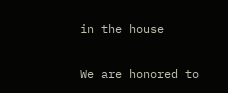in the house

We are honored to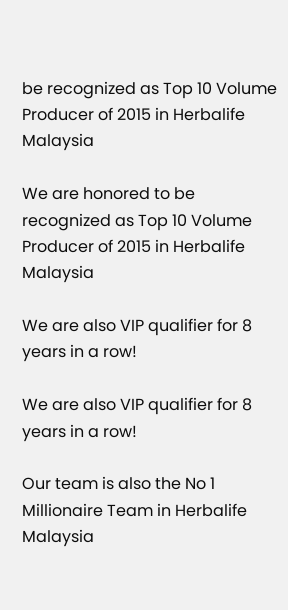be recognized as Top 10 Volume Producer of 2015 in Herbalife Malaysia

We are honored to be recognized as Top 10 Volume Producer of 2015 in Herbalife Malaysia

We are also VIP qualifier for 8 years in a row!

We are also VIP qualifier for 8 years in a row!

Our team is also the No 1 Millionaire Team in Herbalife Malaysia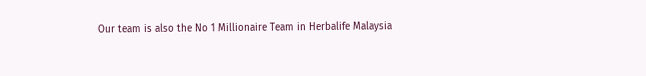Our team is also the No 1 Millionaire Team in Herbalife Malaysia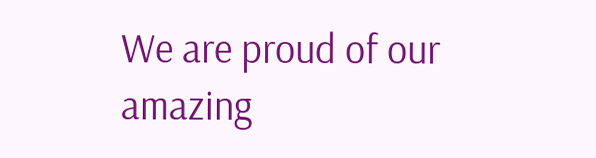We are proud of our amazing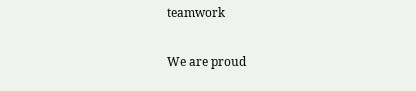teamwork

We are proud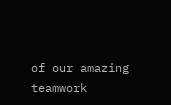of our amazing teamwork